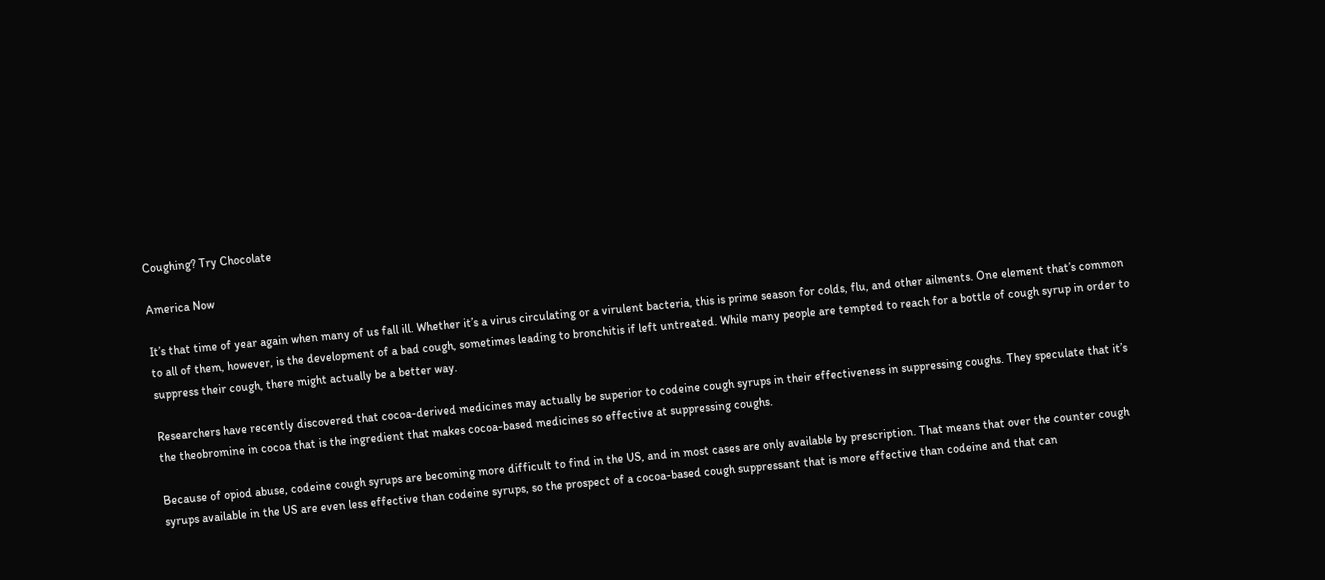Coughing? Try Chocolate

America Now

It’s that time of year again when many of us fall ill. Whether it’s a virus circulating or a virulent bacteria, this is prime season for colds, flu, and other ailments. One element that’s common to all of them, however, is the development of a bad cough, sometimes leading to bronchitis if left untreated. While many people are tempted to reach for a bottle of cough syrup in order to suppress their cough, there might actually be a better way.

Researchers have recently discovered that cocoa-derived medicines may actually be superior to codeine cough syrups in their effectiveness in suppressing coughs. They speculate that it’s the theobromine in cocoa that is the ingredient that makes cocoa-based medicines so effective at suppressing coughs.

Because of opiod abuse, codeine cough syrups are becoming more difficult to find in the US, and in most cases are only available by prescription. That means that over the counter cough syrups available in the US are even less effective than codeine syrups, so the prospect of a cocoa-based cough suppressant that is more effective than codeine and that can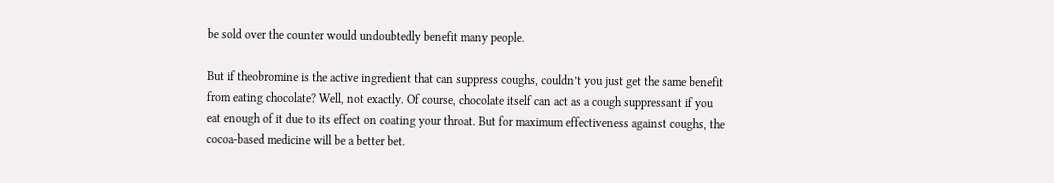be sold over the counter would undoubtedly benefit many people.

But if theobromine is the active ingredient that can suppress coughs, couldn’t you just get the same benefit from eating chocolate? Well, not exactly. Of course, chocolate itself can act as a cough suppressant if you eat enough of it due to its effect on coating your throat. But for maximum effectiveness against coughs, the cocoa-based medicine will be a better bet.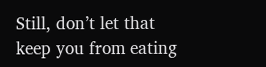Still, don’t let that keep you from eating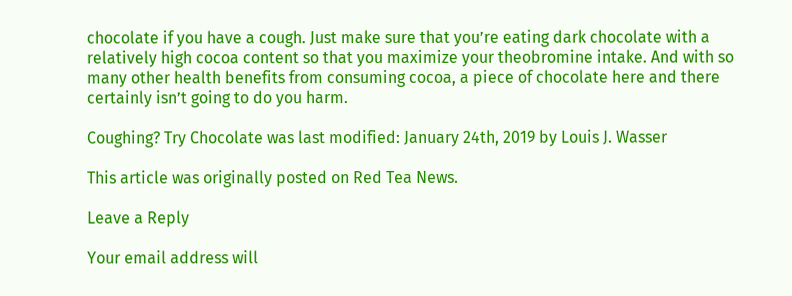chocolate if you have a cough. Just make sure that you’re eating dark chocolate with a relatively high cocoa content so that you maximize your theobromine intake. And with so many other health benefits from consuming cocoa, a piece of chocolate here and there certainly isn’t going to do you harm.

Coughing? Try Chocolate was last modified: January 24th, 2019 by Louis J. Wasser

This article was originally posted on Red Tea News.

Leave a Reply

Your email address will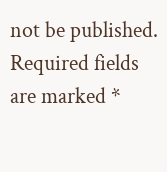not be published. Required fields are marked *